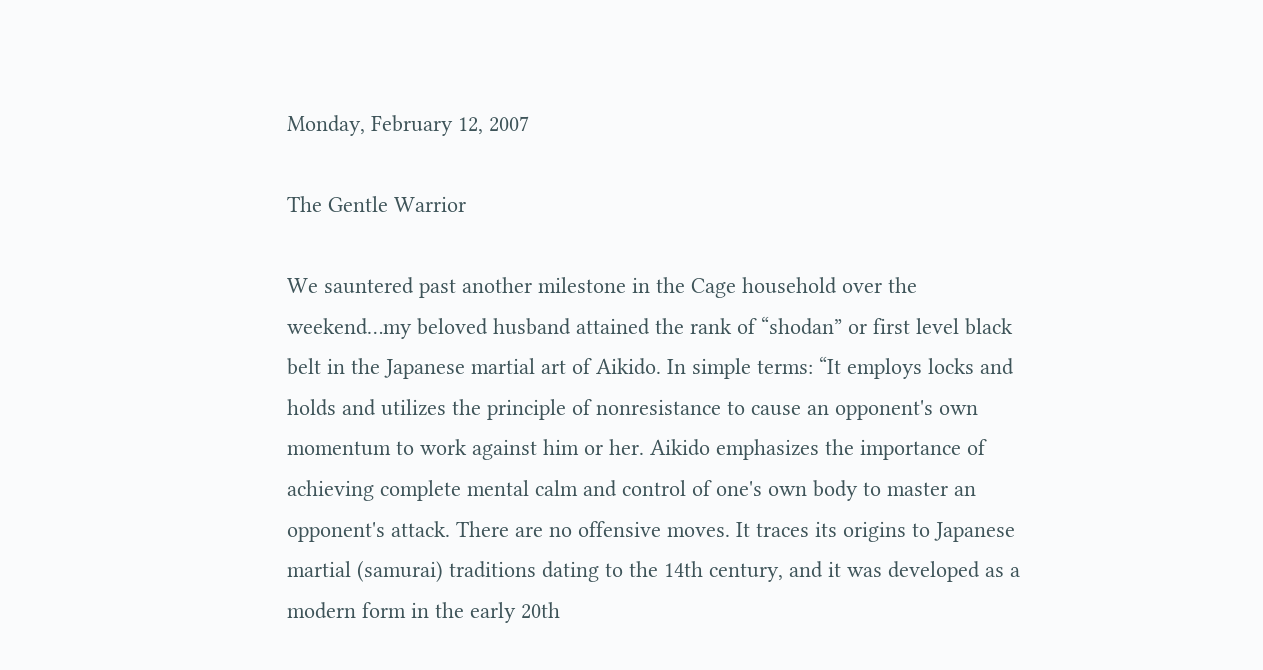Monday, February 12, 2007

The Gentle Warrior

We sauntered past another milestone in the Cage household over the weekend…my beloved husband attained the rank of “shodan” or first level black belt in the Japanese martial art of Aikido. In simple terms: “It employs locks and holds and utilizes the principle of nonresistance to cause an opponent's own momentum to work against him or her. Aikido emphasizes the importance of achieving complete mental calm and control of one's own body to master an opponent's attack. There are no offensive moves. It traces its origins to Japanese martial (samurai) traditions dating to the 14th century, and it was developed as a modern form in the early 20th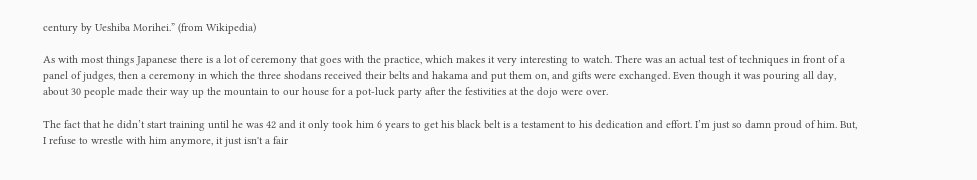century by Ueshiba Morihei.” (from Wikipedia)

As with most things Japanese there is a lot of ceremony that goes with the practice, which makes it very interesting to watch. There was an actual test of techniques in front of a panel of judges, then a ceremony in which the three shodans received their belts and hakama and put them on, and gifts were exchanged. Even though it was pouring all day, about 30 people made their way up the mountain to our house for a pot-luck party after the festivities at the dojo were over.

The fact that he didn’t start training until he was 42 and it only took him 6 years to get his black belt is a testament to his dedication and effort. I’m just so damn proud of him. But, I refuse to wrestle with him anymore, it just isn't a fair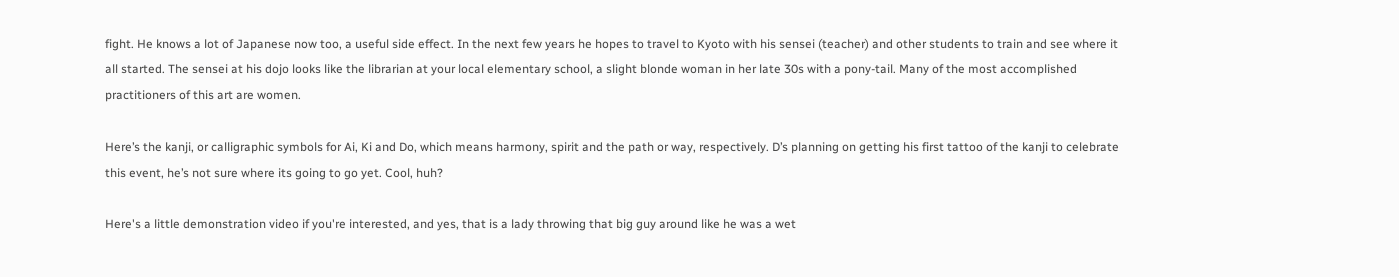fight. He knows a lot of Japanese now too, a useful side effect. In the next few years he hopes to travel to Kyoto with his sensei (teacher) and other students to train and see where it all started. The sensei at his dojo looks like the librarian at your local elementary school, a slight blonde woman in her late 30s with a pony-tail. Many of the most accomplished practitioners of this art are women.

Here’s the kanji, or calligraphic symbols for Ai, Ki and Do, which means harmony, spirit and the path or way, respectively. D’s planning on getting his first tattoo of the kanji to celebrate this event, he’s not sure where its going to go yet. Cool, huh?

Here's a little demonstration video if you're interested, and yes, that is a lady throwing that big guy around like he was a wet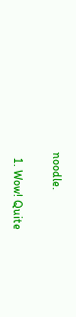noodle.


  1. Wow! Quite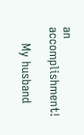an accomplishment!

    My husband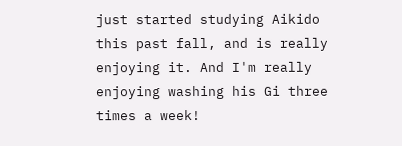just started studying Aikido this past fall, and is really enjoying it. And I'm really enjoying washing his Gi three times a week!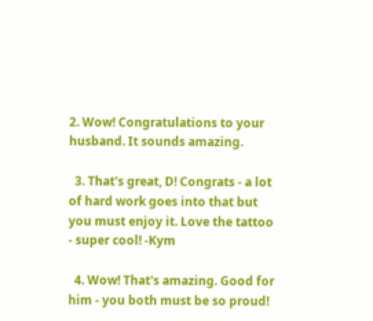2. Wow! Congratulations to your husband. It sounds amazing.

  3. That's great, D! Congrats - a lot of hard work goes into that but you must enjoy it. Love the tattoo - super cool! -Kym

  4. Wow! That's amazing. Good for him - you both must be so proud!